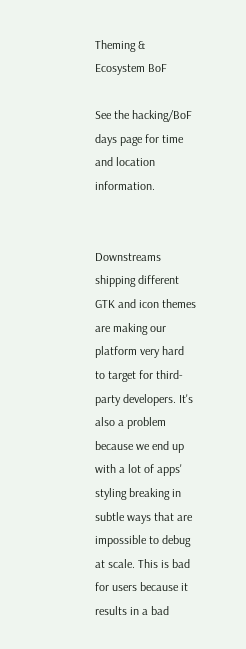Theming & Ecosystem BoF

See the hacking/BoF days page for time and location information.


Downstreams shipping different GTK and icon themes are making our platform very hard to target for third-party developers. It's also a problem because we end up with a lot of apps' styling breaking in subtle ways that are impossible to debug at scale. This is bad for users because it results in a bad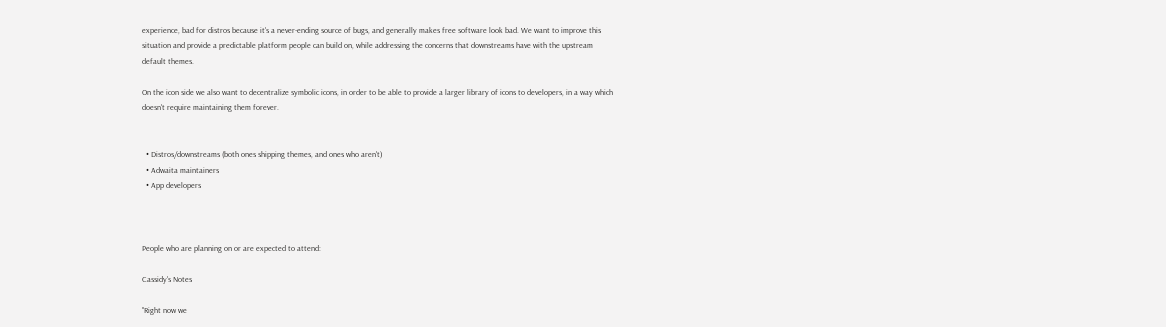experience, bad for distros because it's a never-ending source of bugs, and generally makes free software look bad. We want to improve this situation and provide a predictable platform people can build on, while addressing the concerns that downstreams have with the upstream default themes.

On the icon side we also want to decentralize symbolic icons, in order to be able to provide a larger library of icons to developers, in a way which doesn't require maintaining them forever.


  • Distros/downstreams (both ones shipping themes, and ones who aren't)
  • Adwaita maintainers
  • App developers



People who are planning on or are expected to attend:

Cassidy's Notes

"Right now we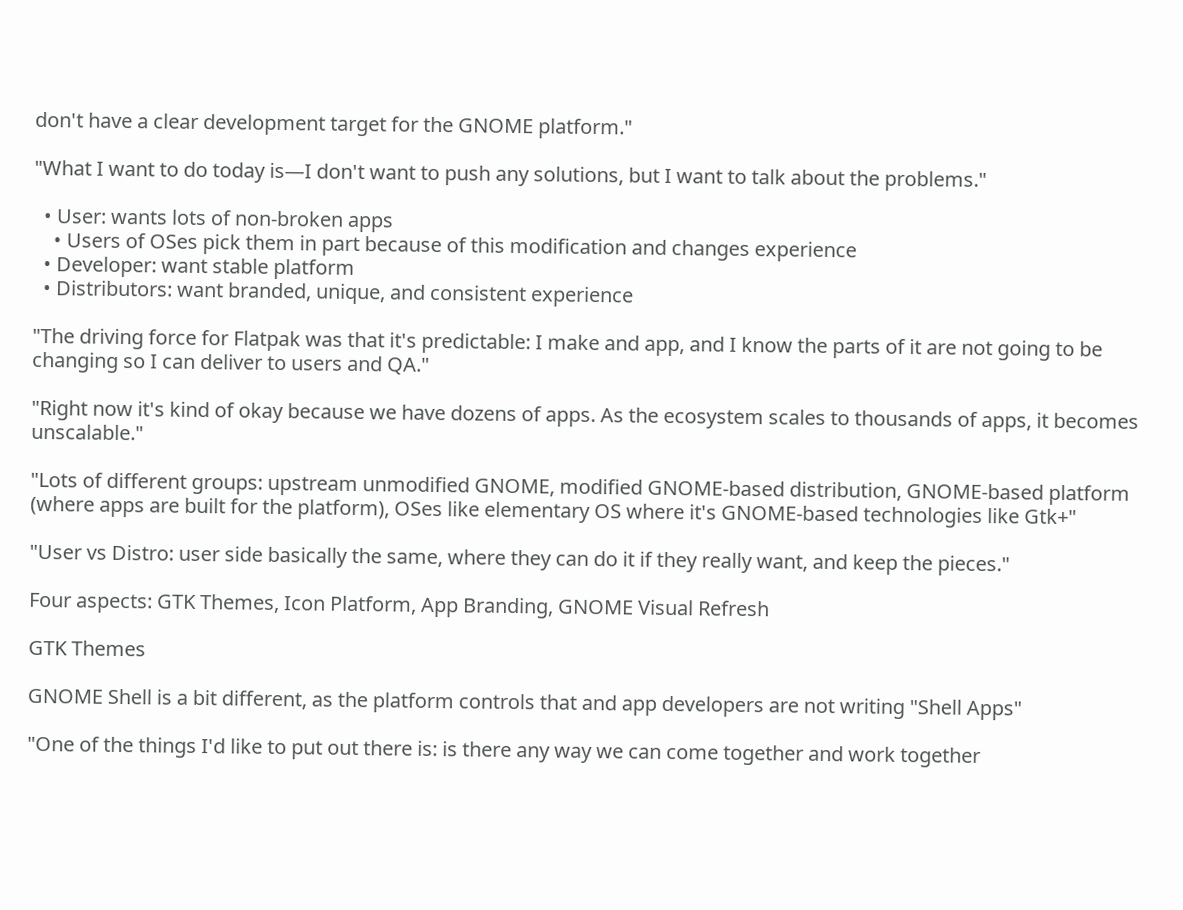don't have a clear development target for the GNOME platform."

"What I want to do today is—I don't want to push any solutions, but I want to talk about the problems."

  • User: wants lots of non-broken apps
    • Users of OSes pick them in part because of this modification and changes experience
  • Developer: want stable platform
  • Distributors: want branded, unique, and consistent experience

"The driving force for Flatpak was that it's predictable: I make and app, and I know the parts of it are not going to be changing so I can deliver to users and QA."

"Right now it's kind of okay because we have dozens of apps. As the ecosystem scales to thousands of apps, it becomes unscalable."

"Lots of different groups: upstream unmodified GNOME, modified GNOME-based distribution, GNOME-based platform (where apps are built for the platform), OSes like elementary OS where it's GNOME-based technologies like Gtk+"

"User vs Distro: user side basically the same, where they can do it if they really want, and keep the pieces."

Four aspects: GTK Themes, Icon Platform, App Branding, GNOME Visual Refresh

GTK Themes

GNOME Shell is a bit different, as the platform controls that and app developers are not writing "Shell Apps"

"One of the things I'd like to put out there is: is there any way we can come together and work together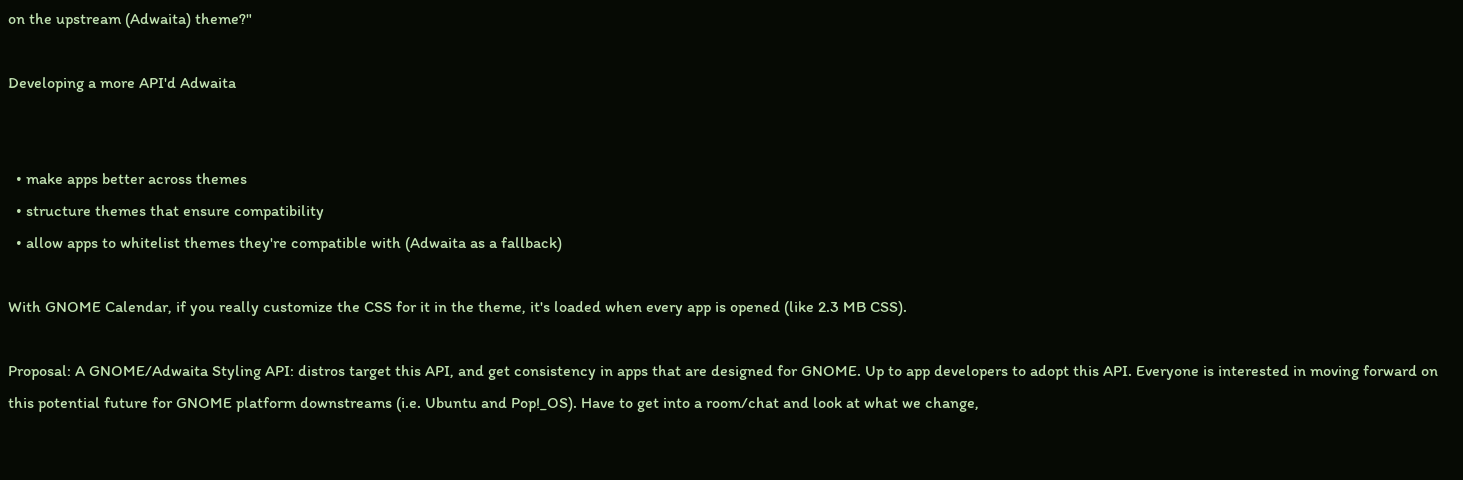on the upstream (Adwaita) theme?"

Developing a more API'd Adwaita


  • make apps better across themes
  • structure themes that ensure compatibility
  • allow apps to whitelist themes they're compatible with (Adwaita as a fallback)

With GNOME Calendar, if you really customize the CSS for it in the theme, it's loaded when every app is opened (like 2.3 MB CSS).

Proposal: A GNOME/Adwaita Styling API: distros target this API, and get consistency in apps that are designed for GNOME. Up to app developers to adopt this API. Everyone is interested in moving forward on this potential future for GNOME platform downstreams (i.e. Ubuntu and Pop!_OS). Have to get into a room/chat and look at what we change,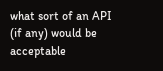what sort of an API (if any) would be acceptable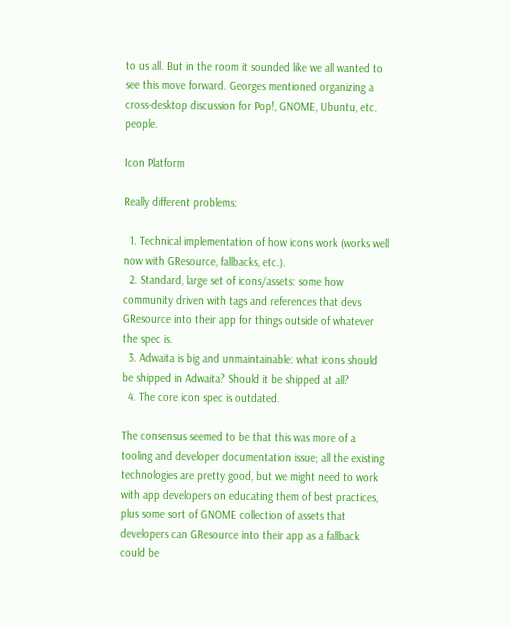to us all. But in the room it sounded like we all wanted to see this move forward. Georges mentioned organizing a cross-desktop discussion for Pop!, GNOME, Ubuntu, etc. people.

Icon Platform

Really different problems:

  1. Technical implementation of how icons work (works well now with GResource, fallbacks, etc.).
  2. Standard, large set of icons/assets: some how community driven with tags and references that devs GResource into their app for things outside of whatever the spec is.
  3. Adwaita is big and unmaintainable: what icons should be shipped in Adwaita? Should it be shipped at all?
  4. The core icon spec is outdated.

The consensus seemed to be that this was more of a tooling and developer documentation issue; all the existing technologies are pretty good, but we might need to work with app developers on educating them of best practices, plus some sort of GNOME collection of assets that developers can GResource into their app as a fallback could be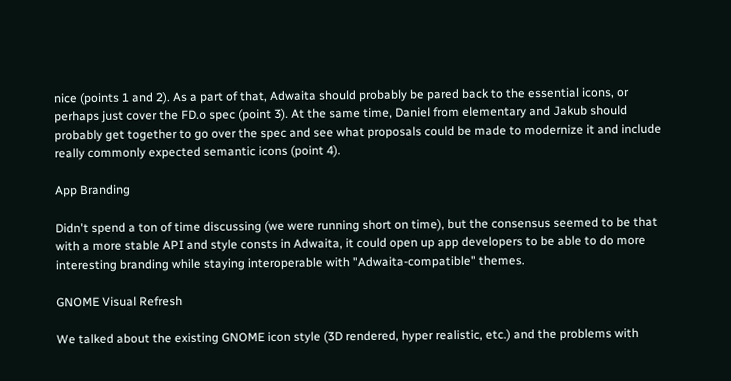nice (points 1 and 2). As a part of that, Adwaita should probably be pared back to the essential icons, or perhaps just cover the FD.o spec (point 3). At the same time, Daniel from elementary and Jakub should probably get together to go over the spec and see what proposals could be made to modernize it and include really commonly expected semantic icons (point 4).

App Branding

Didn't spend a ton of time discussing (we were running short on time), but the consensus seemed to be that with a more stable API and style consts in Adwaita, it could open up app developers to be able to do more interesting branding while staying interoperable with "Adwaita-compatible" themes.

GNOME Visual Refresh

We talked about the existing GNOME icon style (3D rendered, hyper realistic, etc.) and the problems with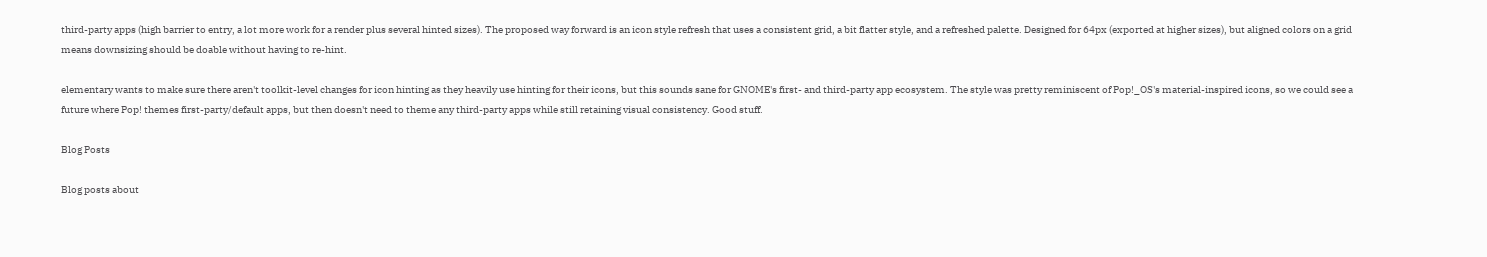third-party apps (high barrier to entry, a lot more work for a render plus several hinted sizes). The proposed way forward is an icon style refresh that uses a consistent grid, a bit flatter style, and a refreshed palette. Designed for 64px (exported at higher sizes), but aligned colors on a grid means downsizing should be doable without having to re-hint.

elementary wants to make sure there aren't toolkit-level changes for icon hinting as they heavily use hinting for their icons, but this sounds sane for GNOME's first- and third-party app ecosystem. The style was pretty reminiscent of Pop!_OS's material-inspired icons, so we could see a future where Pop! themes first-party/default apps, but then doesn't need to theme any third-party apps while still retaining visual consistency. Good stuff.

Blog Posts

Blog posts about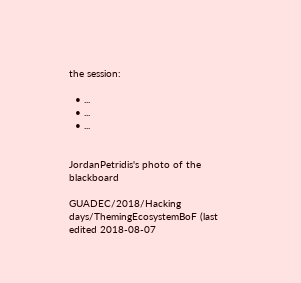the session:

  • ...
  • ...
  • ...


JordanPetridis's photo of the blackboard

GUADEC/2018/Hacking days/ThemingEcosystemBoF (last edited 2018-08-07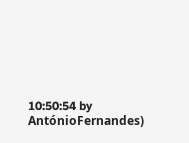10:50:54 by AntónioFernandes)